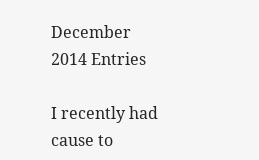December 2014 Entries

I recently had cause to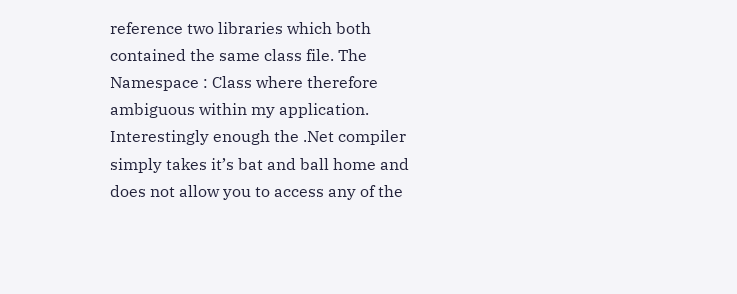reference two libraries which both contained the same class file. The Namespace : Class where therefore ambiguous within my application. Interestingly enough the .Net compiler simply takes it’s bat and ball home and does not allow you to access any of the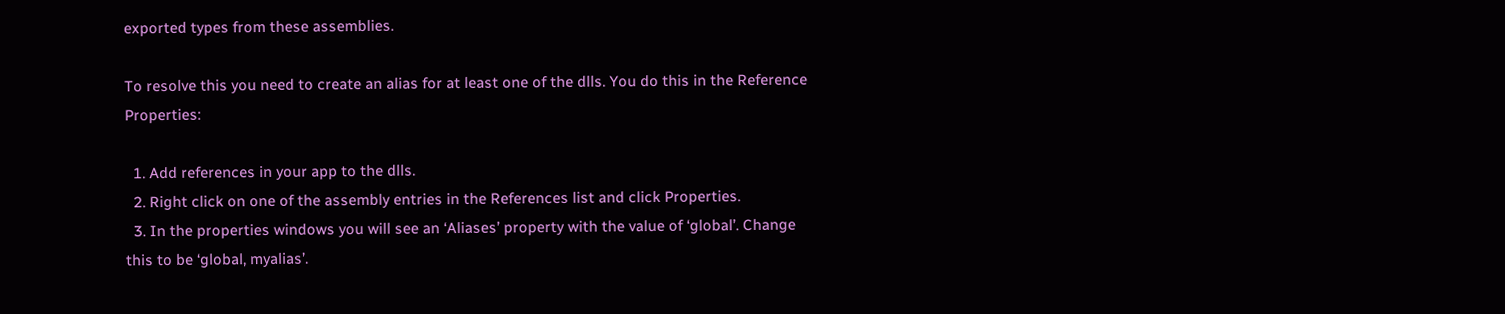exported types from these assemblies.

To resolve this you need to create an alias for at least one of the dlls. You do this in the Reference Properties:

  1. Add references in your app to the dlls.
  2. Right click on one of the assembly entries in the References list and click Properties.
  3. In the properties windows you will see an ‘Aliases’ property with the value of ‘global’. Change this to be ‘global, myalias’.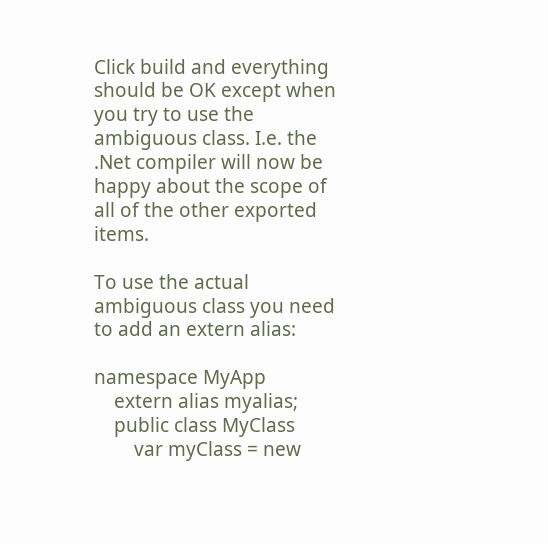Click build and everything should be OK except when you try to use the ambiguous class. I.e. the .Net compiler will now be happy about the scope of all of the other exported items.

To use the actual ambiguous class you need to add an extern alias:

namespace MyApp
    extern alias myalias;
    public class MyClass
        var myClass = new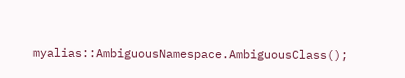myalias::AmbiguousNamespace.AmbiguousClass();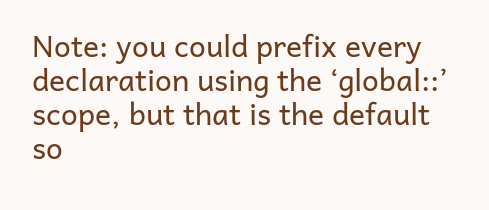Note: you could prefix every declaration using the ‘global::’ scope, but that is the default so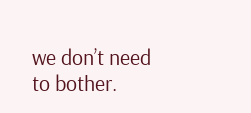we don’t need to bother.